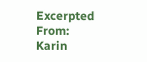Excerpted From: Karin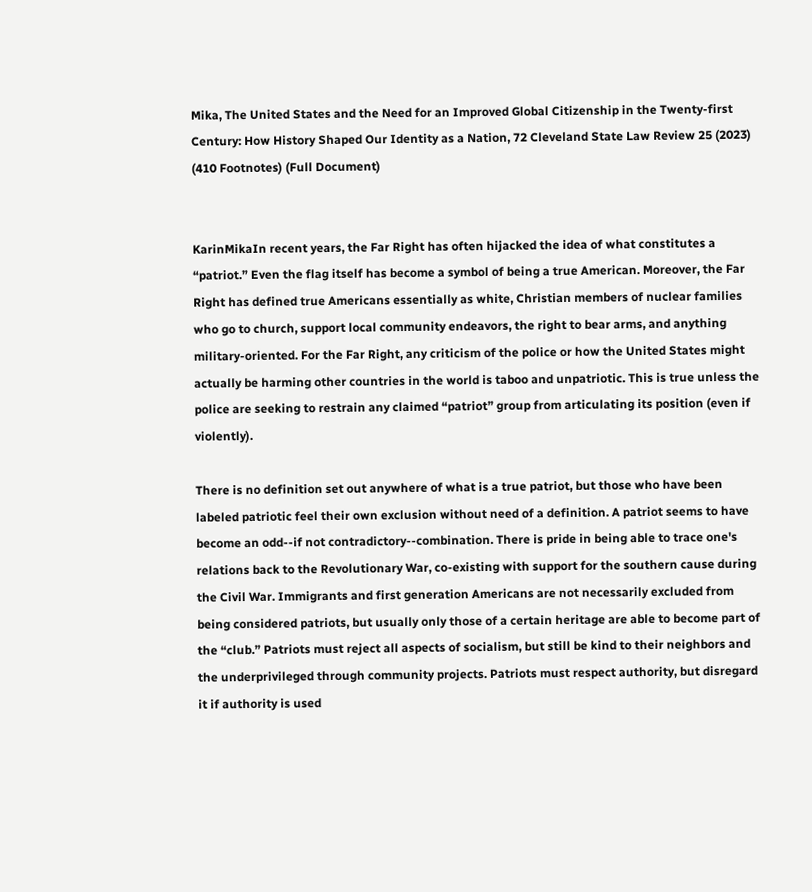Mika, The United States and the Need for an Improved Global Citizenship in the Twenty-first Century: How History Shaped Our Identity as a Nation, 72 Cleveland State Law Review 25 (2023) (410 Footnotes) (Full Document)


KarinMikaIn recent years, the Far Right has often hijacked the idea of what constitutes a “patriot.” Even the flag itself has become a symbol of being a true American. Moreover, the Far Right has defined true Americans essentially as white, Christian members of nuclear families who go to church, support local community endeavors, the right to bear arms, and anything military-oriented. For the Far Right, any criticism of the police or how the United States might actually be harming other countries in the world is taboo and unpatriotic. This is true unless the police are seeking to restrain any claimed “patriot” group from articulating its position (even if violently).

There is no definition set out anywhere of what is a true patriot, but those who have been labeled patriotic feel their own exclusion without need of a definition. A patriot seems to have become an odd--if not contradictory--combination. There is pride in being able to trace one's relations back to the Revolutionary War, co-existing with support for the southern cause during the Civil War. Immigrants and first generation Americans are not necessarily excluded from being considered patriots, but usually only those of a certain heritage are able to become part of the “club.” Patriots must reject all aspects of socialism, but still be kind to their neighbors and the underprivileged through community projects. Patriots must respect authority, but disregard it if authority is used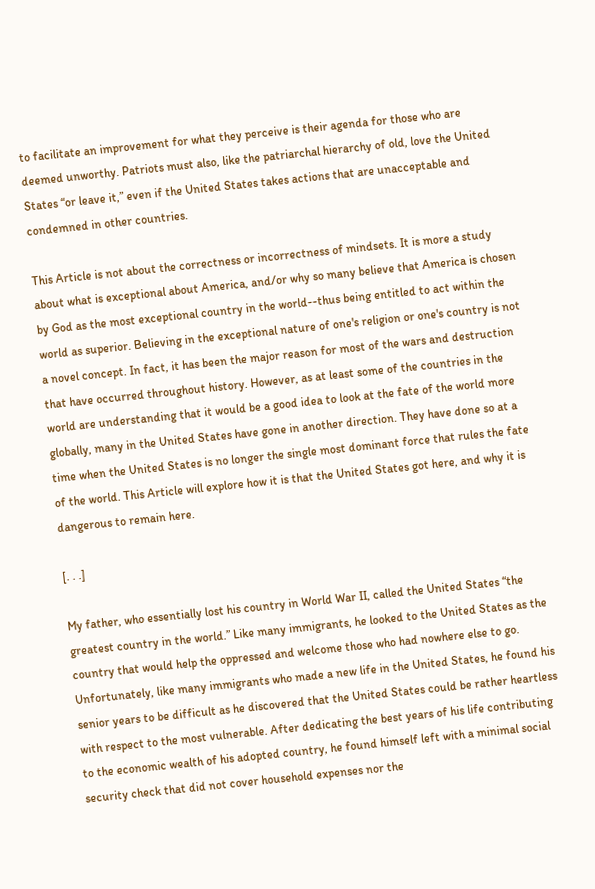to facilitate an improvement for what they perceive is their agenda for those who are deemed unworthy. Patriots must also, like the patriarchal hierarchy of old, love the United States “or leave it,” even if the United States takes actions that are unacceptable and condemned in other countries.

This Article is not about the correctness or incorrectness of mindsets. It is more a study about what is exceptional about America, and/or why so many believe that America is chosen by God as the most exceptional country in the world--thus being entitled to act within the world as superior. Believing in the exceptional nature of one's religion or one's country is not a novel concept. In fact, it has been the major reason for most of the wars and destruction that have occurred throughout history. However, as at least some of the countries in the world are understanding that it would be a good idea to look at the fate of the world more globally, many in the United States have gone in another direction. They have done so at a time when the United States is no longer the single most dominant force that rules the fate of the world. This Article will explore how it is that the United States got here, and why it is dangerous to remain here.

[. . .]

My father, who essentially lost his country in World War II, called the United States “the greatest country in the world.” Like many immigrants, he looked to the United States as the country that would help the oppressed and welcome those who had nowhere else to go. Unfortunately, like many immigrants who made a new life in the United States, he found his senior years to be difficult as he discovered that the United States could be rather heartless with respect to the most vulnerable. After dedicating the best years of his life contributing to the economic wealth of his adopted country, he found himself left with a minimal social security check that did not cover household expenses nor the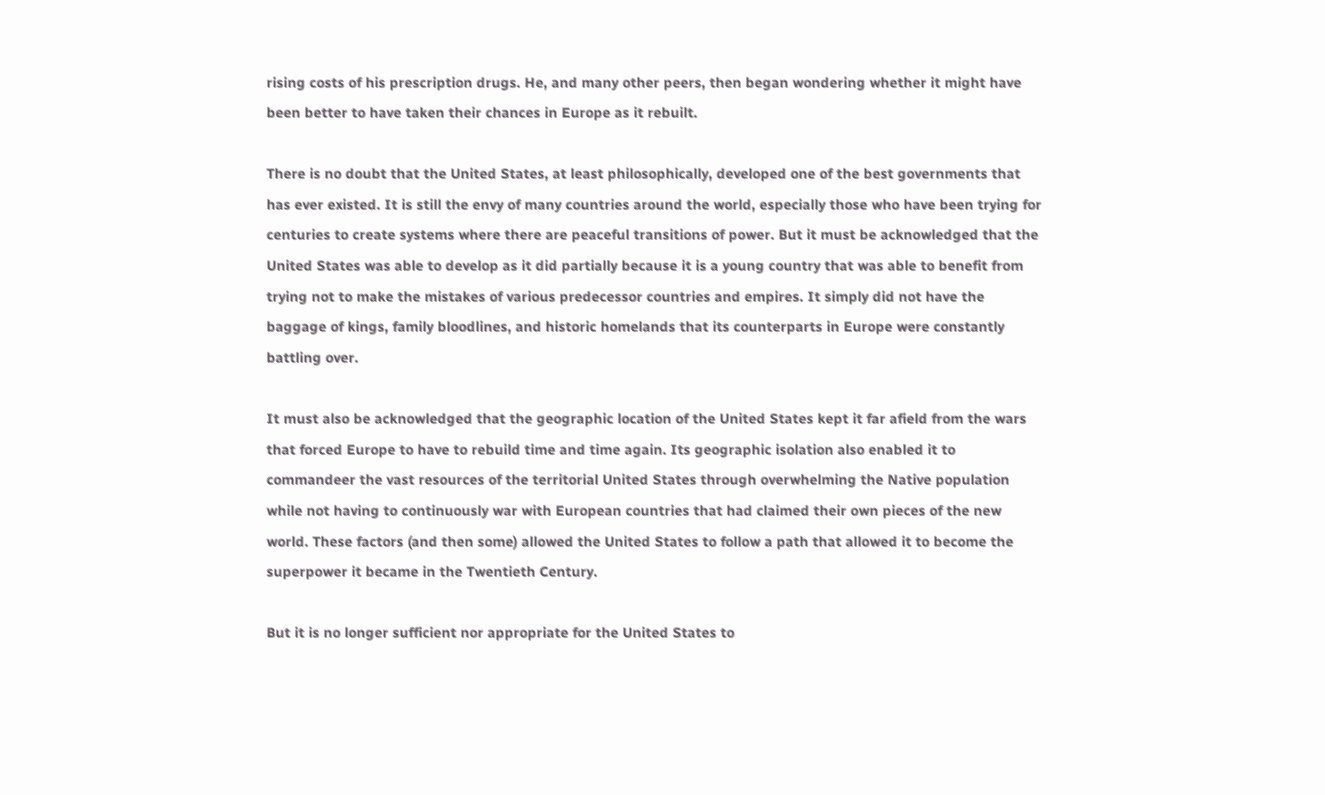rising costs of his prescription drugs. He, and many other peers, then began wondering whether it might have been better to have taken their chances in Europe as it rebuilt.

There is no doubt that the United States, at least philosophically, developed one of the best governments that has ever existed. It is still the envy of many countries around the world, especially those who have been trying for centuries to create systems where there are peaceful transitions of power. But it must be acknowledged that the United States was able to develop as it did partially because it is a young country that was able to benefit from trying not to make the mistakes of various predecessor countries and empires. It simply did not have the baggage of kings, family bloodlines, and historic homelands that its counterparts in Europe were constantly battling over.

It must also be acknowledged that the geographic location of the United States kept it far afield from the wars that forced Europe to have to rebuild time and time again. Its geographic isolation also enabled it to commandeer the vast resources of the territorial United States through overwhelming the Native population while not having to continuously war with European countries that had claimed their own pieces of the new world. These factors (and then some) allowed the United States to follow a path that allowed it to become the superpower it became in the Twentieth Century.

But it is no longer sufficient nor appropriate for the United States to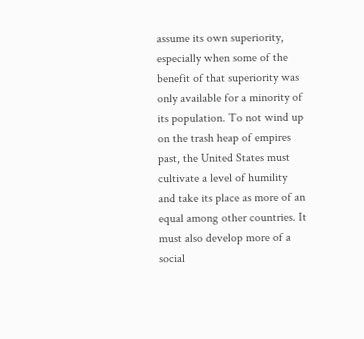assume its own superiority, especially when some of the benefit of that superiority was only available for a minority of its population. To not wind up on the trash heap of empires past, the United States must cultivate a level of humility and take its place as more of an equal among other countries. It must also develop more of a social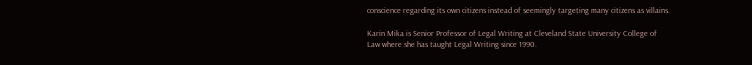conscience regarding its own citizens instead of seemingly targeting many citizens as villains.

Karin Mika is Senior Professor of Legal Writing at Cleveland State University College of Law where she has taught Legal Writing since 1990.